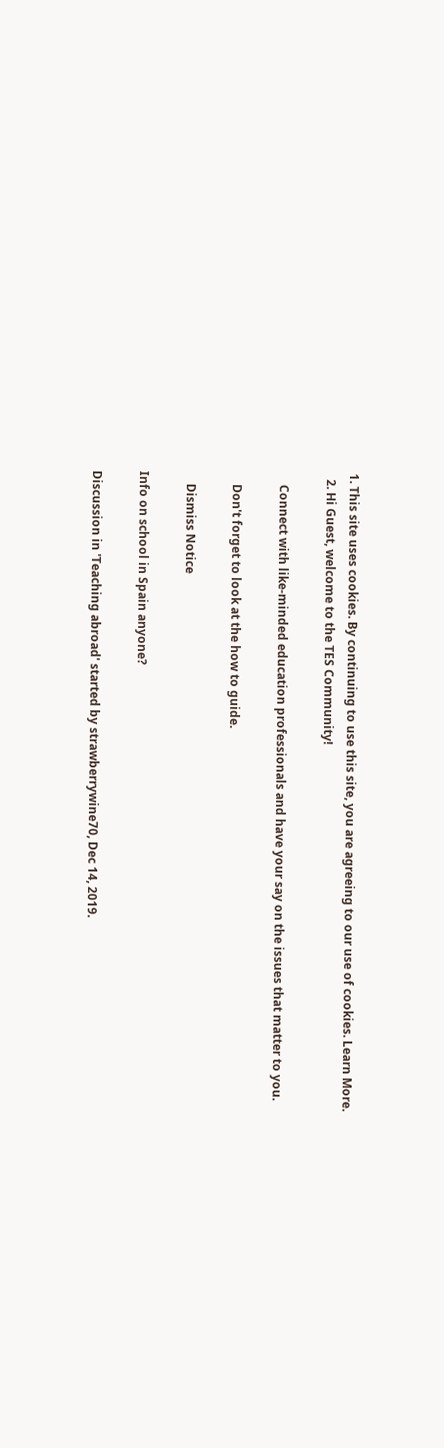1. This site uses cookies. By continuing to use this site, you are agreeing to our use of cookies. Learn More.
  2. Hi Guest, welcome to the TES Community!

    Connect with like-minded education professionals and have your say on the issues that matter to you.

    Don't forget to look at the how to guide.

    Dismiss Notice

Info on school in Spain anyone?

Discussion in 'Teaching abroad' started by strawberrywine70, Dec 14, 2019.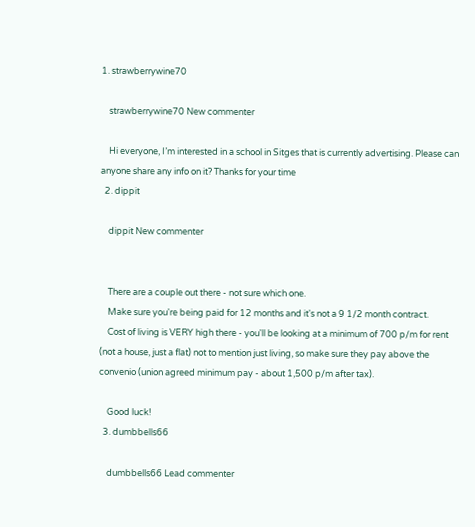1. strawberrywine70

    strawberrywine70 New commenter

    Hi everyone, I’m interested in a school in Sitges that is currently advertising. Please can anyone share any info on it? Thanks for your time
  2. dippit

    dippit New commenter


    There are a couple out there - not sure which one.
    Make sure you're being paid for 12 months and it's not a 9 1/2 month contract.
    Cost of living is VERY high there - you'll be looking at a minimum of 700 p/m for rent (not a house, just a flat) not to mention just living, so make sure they pay above the convenio (union agreed minimum pay - about 1,500 p/m after tax).

    Good luck!
  3. dumbbells66

    dumbbells66 Lead commenter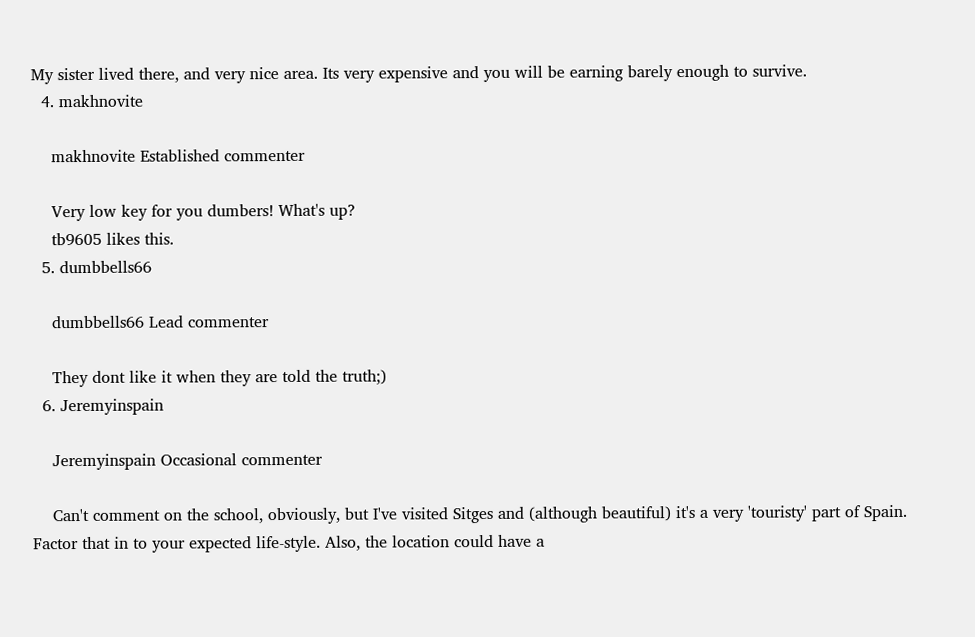My sister lived there, and very nice area. Its very expensive and you will be earning barely enough to survive.
  4. makhnovite

    makhnovite Established commenter

    Very low key for you dumbers! What's up?
    tb9605 likes this.
  5. dumbbells66

    dumbbells66 Lead commenter

    They dont like it when they are told the truth;)
  6. Jeremyinspain

    Jeremyinspain Occasional commenter

    Can't comment on the school, obviously, but I've visited Sitges and (although beautiful) it's a very 'touristy' part of Spain. Factor that in to your expected life-style. Also, the location could have a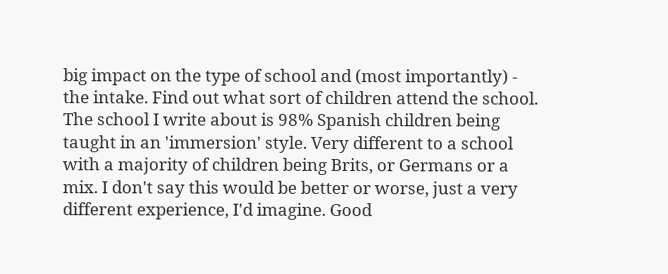big impact on the type of school and (most importantly) - the intake. Find out what sort of children attend the school. The school I write about is 98% Spanish children being taught in an 'immersion' style. Very different to a school with a majority of children being Brits, or Germans or a mix. I don't say this would be better or worse, just a very different experience, I'd imagine. Good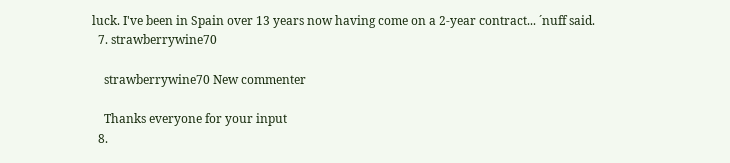luck. I've been in Spain over 13 years now having come on a 2-year contract... ´nuff said.
  7. strawberrywine70

    strawberrywine70 New commenter

    Thanks everyone for your input
  8.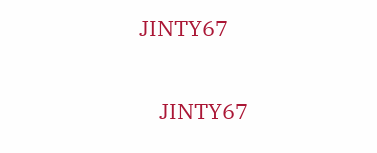JINTY67

    JINTY67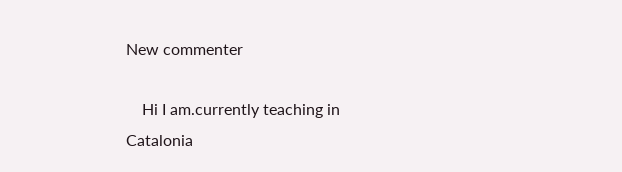New commenter

    Hi I am.currently teaching in Catalonia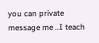you can private message me ..I teach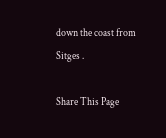down the coast from Sitges .

Share This Page